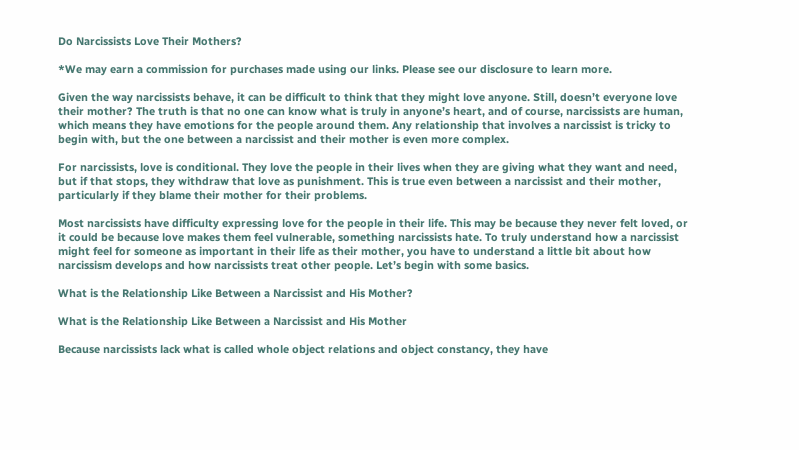Do Narcissists Love Their Mothers?

*We may earn a commission for purchases made using our links. Please see our disclosure to learn more.

Given the way narcissists behave, it can be difficult to think that they might love anyone. Still, doesn’t everyone love their mother? The truth is that no one can know what is truly in anyone’s heart, and of course, narcissists are human, which means they have emotions for the people around them. Any relationship that involves a narcissist is tricky to begin with, but the one between a narcissist and their mother is even more complex.

For narcissists, love is conditional. They love the people in their lives when they are giving what they want and need, but if that stops, they withdraw that love as punishment. This is true even between a narcissist and their mother, particularly if they blame their mother for their problems.

Most narcissists have difficulty expressing love for the people in their life. This may be because they never felt loved, or it could be because love makes them feel vulnerable, something narcissists hate. To truly understand how a narcissist might feel for someone as important in their life as their mother, you have to understand a little bit about how narcissism develops and how narcissists treat other people. Let’s begin with some basics.

What is the Relationship Like Between a Narcissist and His Mother?

What is the Relationship Like Between a Narcissist and His Mother

Because narcissists lack what is called whole object relations and object constancy, they have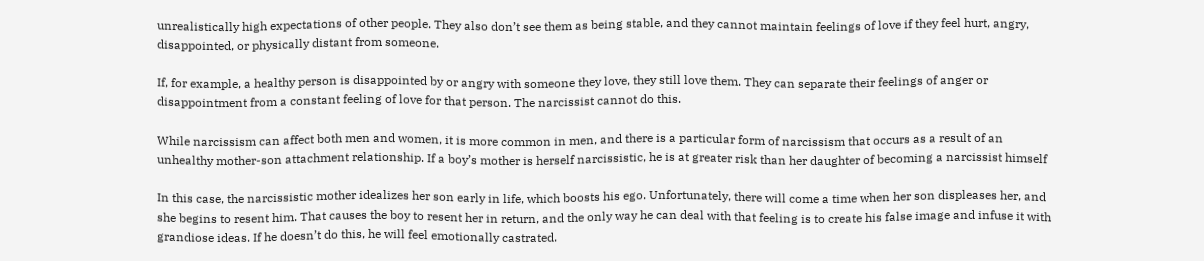unrealistically high expectations of other people. They also don’t see them as being stable, and they cannot maintain feelings of love if they feel hurt, angry, disappointed, or physically distant from someone.

If, for example, a healthy person is disappointed by or angry with someone they love, they still love them. They can separate their feelings of anger or disappointment from a constant feeling of love for that person. The narcissist cannot do this.

While narcissism can affect both men and women, it is more common in men, and there is a particular form of narcissism that occurs as a result of an unhealthy mother-son attachment relationship. If a boy’s mother is herself narcissistic, he is at greater risk than her daughter of becoming a narcissist himself

In this case, the narcissistic mother idealizes her son early in life, which boosts his ego. Unfortunately, there will come a time when her son displeases her, and she begins to resent him. That causes the boy to resent her in return, and the only way he can deal with that feeling is to create his false image and infuse it with grandiose ideas. If he doesn’t do this, he will feel emotionally castrated.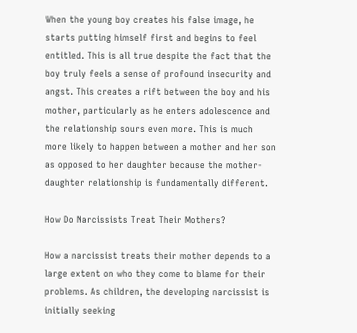When the young boy creates his false image, he starts putting himself first and begins to feel entitled. This is all true despite the fact that the boy truly feels a sense of profound insecurity and angst. This creates a rift between the boy and his mother, particularly as he enters adolescence and the relationship sours even more. This is much more likely to happen between a mother and her son as opposed to her daughter because the mother-daughter relationship is fundamentally different.

How Do Narcissists Treat Their Mothers?

How a narcissist treats their mother depends to a large extent on who they come to blame for their problems. As children, the developing narcissist is initially seeking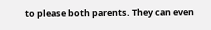to please both parents. They can even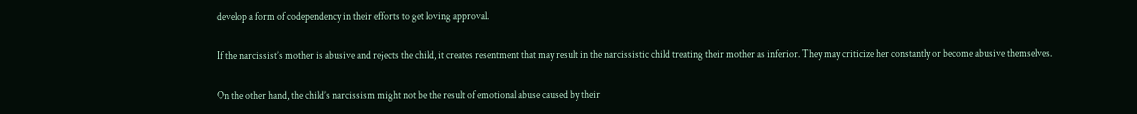develop a form of codependency in their efforts to get loving approval.

If the narcissist’s mother is abusive and rejects the child, it creates resentment that may result in the narcissistic child treating their mother as inferior. They may criticize her constantly or become abusive themselves.

On the other hand, the child’s narcissism might not be the result of emotional abuse caused by their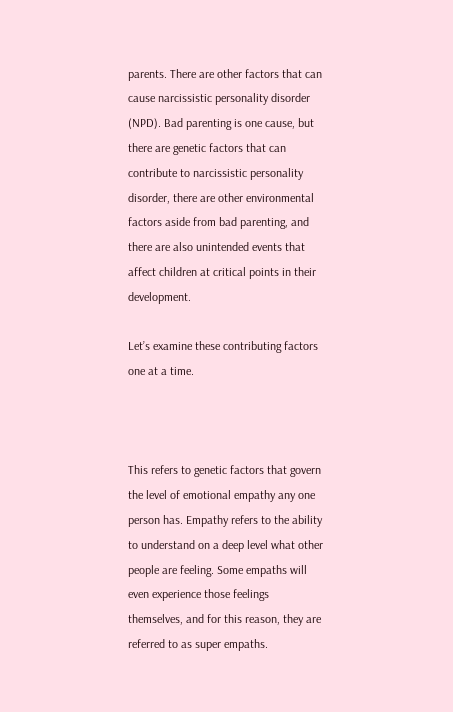parents. There are other factors that can cause narcissistic personality disorder (NPD). Bad parenting is one cause, but there are genetic factors that can contribute to narcissistic personality disorder, there are other environmental factors aside from bad parenting, and there are also unintended events that affect children at critical points in their development.

Let’s examine these contributing factors one at a time.



This refers to genetic factors that govern the level of emotional empathy any one person has. Empathy refers to the ability to understand on a deep level what other people are feeling. Some empaths will even experience those feelings themselves, and for this reason, they are referred to as super empaths.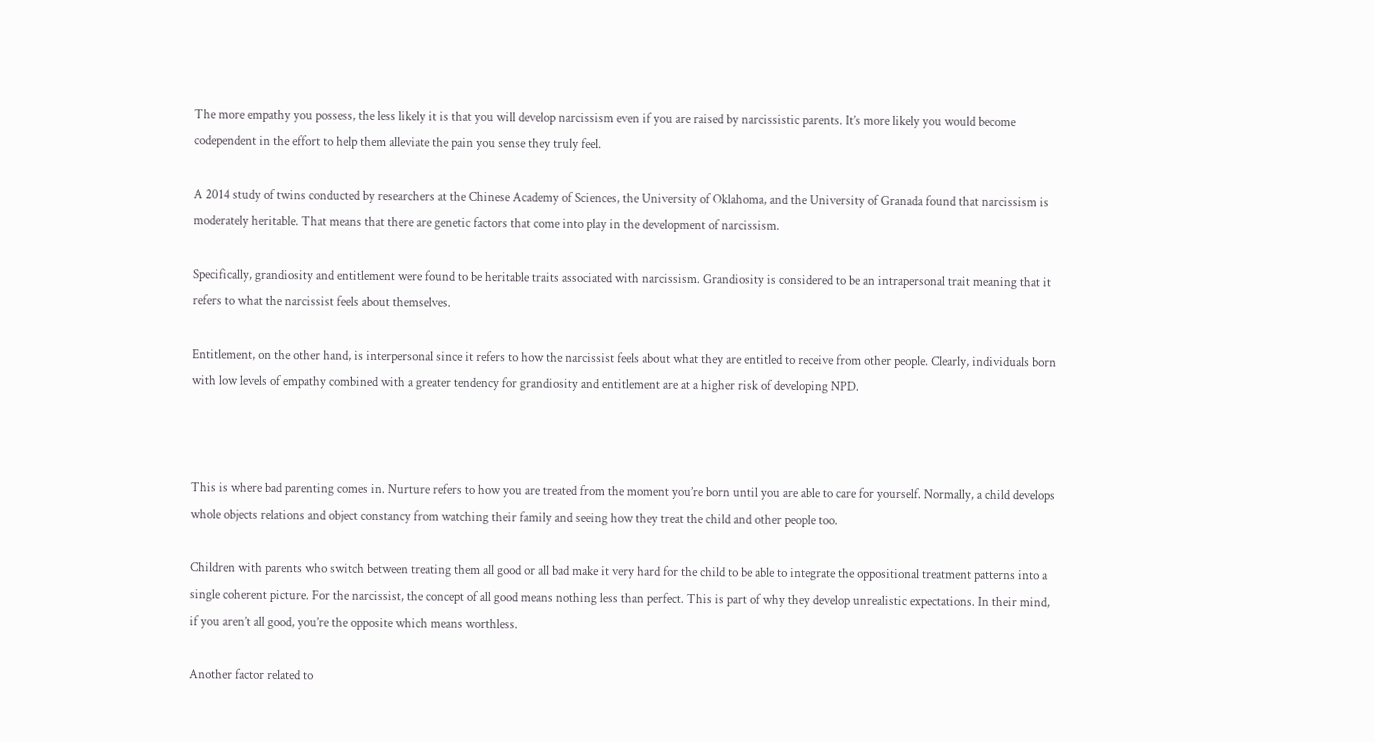The more empathy you possess, the less likely it is that you will develop narcissism even if you are raised by narcissistic parents. It’s more likely you would become codependent in the effort to help them alleviate the pain you sense they truly feel.

A 2014 study of twins conducted by researchers at the Chinese Academy of Sciences, the University of Oklahoma, and the University of Granada found that narcissism is moderately heritable. That means that there are genetic factors that come into play in the development of narcissism.

Specifically, grandiosity and entitlement were found to be heritable traits associated with narcissism. Grandiosity is considered to be an intrapersonal trait meaning that it refers to what the narcissist feels about themselves.

Entitlement, on the other hand, is interpersonal since it refers to how the narcissist feels about what they are entitled to receive from other people. Clearly, individuals born with low levels of empathy combined with a greater tendency for grandiosity and entitlement are at a higher risk of developing NPD.



This is where bad parenting comes in. Nurture refers to how you are treated from the moment you’re born until you are able to care for yourself. Normally, a child develops whole objects relations and object constancy from watching their family and seeing how they treat the child and other people too.

Children with parents who switch between treating them all good or all bad make it very hard for the child to be able to integrate the oppositional treatment patterns into a single coherent picture. For the narcissist, the concept of all good means nothing less than perfect. This is part of why they develop unrealistic expectations. In their mind, if you aren’t all good, you’re the opposite which means worthless.

Another factor related to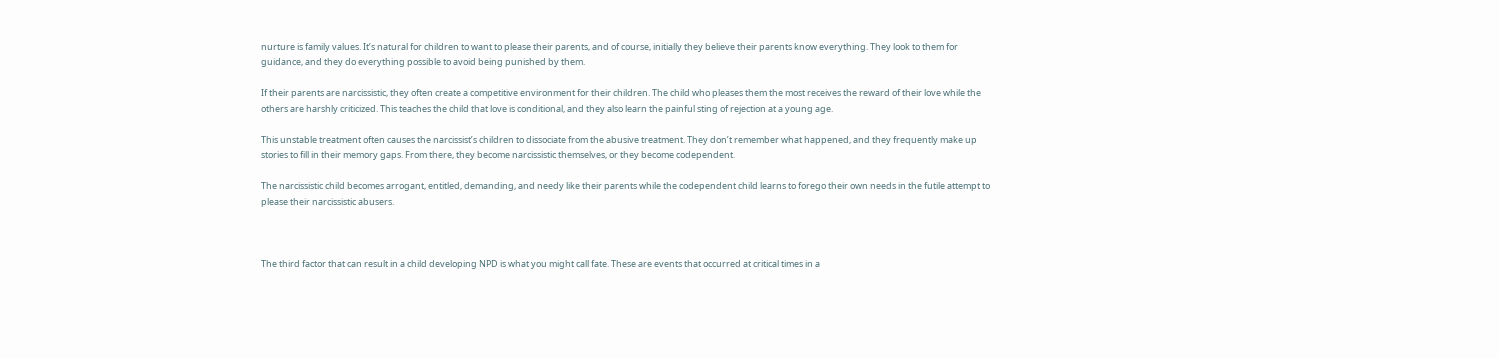nurture is family values. It’s natural for children to want to please their parents, and of course, initially they believe their parents know everything. They look to them for guidance, and they do everything possible to avoid being punished by them.

If their parents are narcissistic, they often create a competitive environment for their children. The child who pleases them the most receives the reward of their love while the others are harshly criticized. This teaches the child that love is conditional, and they also learn the painful sting of rejection at a young age.

This unstable treatment often causes the narcissist’s children to dissociate from the abusive treatment. They don’t remember what happened, and they frequently make up stories to fill in their memory gaps. From there, they become narcissistic themselves, or they become codependent.

The narcissistic child becomes arrogant, entitled, demanding, and needy like their parents while the codependent child learns to forego their own needs in the futile attempt to please their narcissistic abusers.



The third factor that can result in a child developing NPD is what you might call fate. These are events that occurred at critical times in a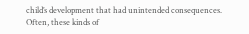child’s development that had unintended consequences. Often, these kinds of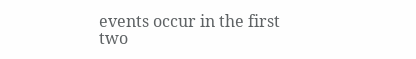events occur in the first two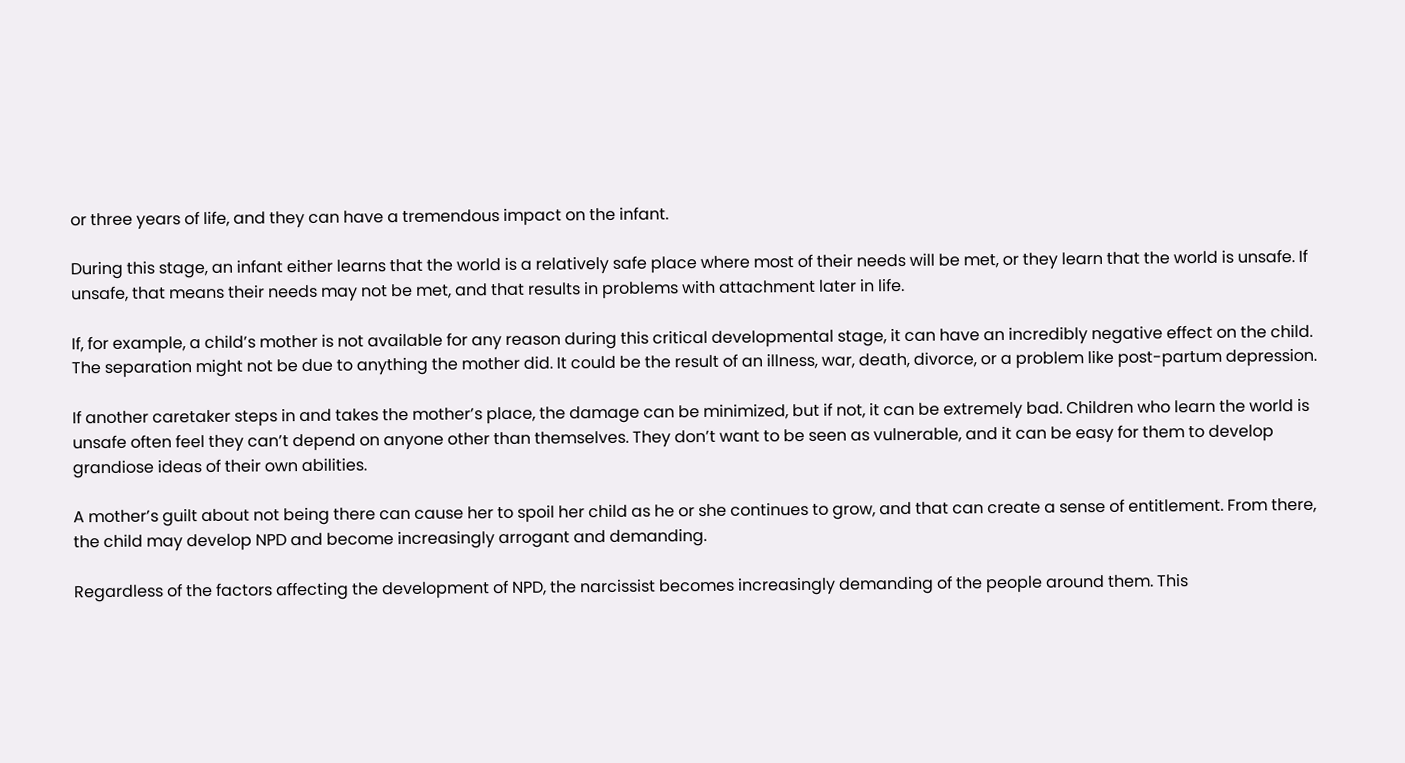or three years of life, and they can have a tremendous impact on the infant.

During this stage, an infant either learns that the world is a relatively safe place where most of their needs will be met, or they learn that the world is unsafe. If unsafe, that means their needs may not be met, and that results in problems with attachment later in life.

If, for example, a child’s mother is not available for any reason during this critical developmental stage, it can have an incredibly negative effect on the child. The separation might not be due to anything the mother did. It could be the result of an illness, war, death, divorce, or a problem like post-partum depression.

If another caretaker steps in and takes the mother’s place, the damage can be minimized, but if not, it can be extremely bad. Children who learn the world is unsafe often feel they can’t depend on anyone other than themselves. They don’t want to be seen as vulnerable, and it can be easy for them to develop grandiose ideas of their own abilities.

A mother’s guilt about not being there can cause her to spoil her child as he or she continues to grow, and that can create a sense of entitlement. From there, the child may develop NPD and become increasingly arrogant and demanding.

Regardless of the factors affecting the development of NPD, the narcissist becomes increasingly demanding of the people around them. This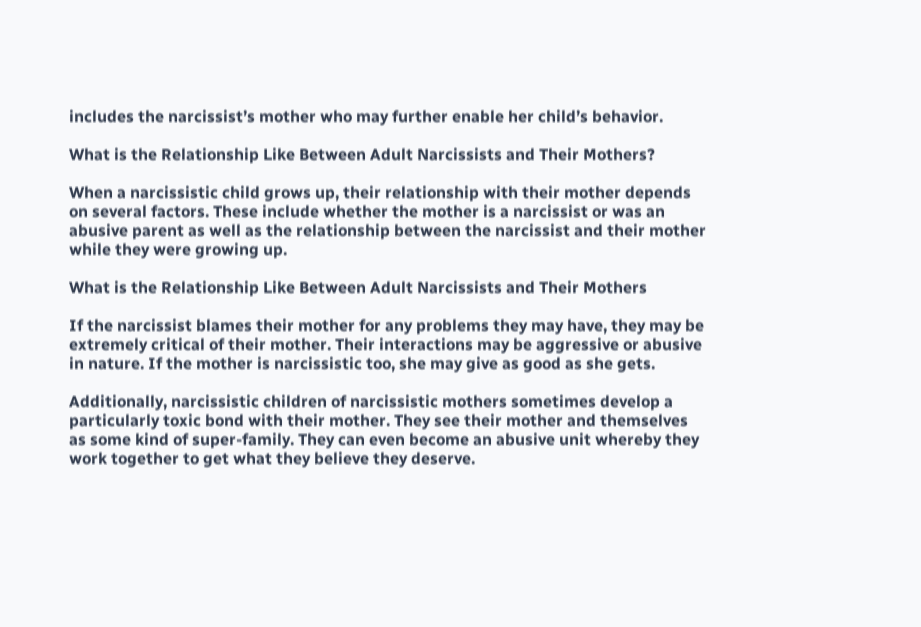includes the narcissist’s mother who may further enable her child’s behavior.

What is the Relationship Like Between Adult Narcissists and Their Mothers?

When a narcissistic child grows up, their relationship with their mother depends on several factors. These include whether the mother is a narcissist or was an abusive parent as well as the relationship between the narcissist and their mother while they were growing up.

What is the Relationship Like Between Adult Narcissists and Their Mothers

If the narcissist blames their mother for any problems they may have, they may be extremely critical of their mother. Their interactions may be aggressive or abusive in nature. If the mother is narcissistic too, she may give as good as she gets.

Additionally, narcissistic children of narcissistic mothers sometimes develop a particularly toxic bond with their mother. They see their mother and themselves as some kind of super-family. They can even become an abusive unit whereby they work together to get what they believe they deserve.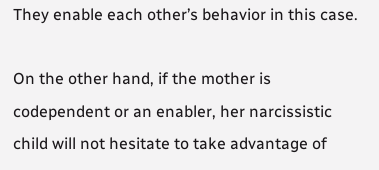They enable each other’s behavior in this case.

On the other hand, if the mother is codependent or an enabler, her narcissistic child will not hesitate to take advantage of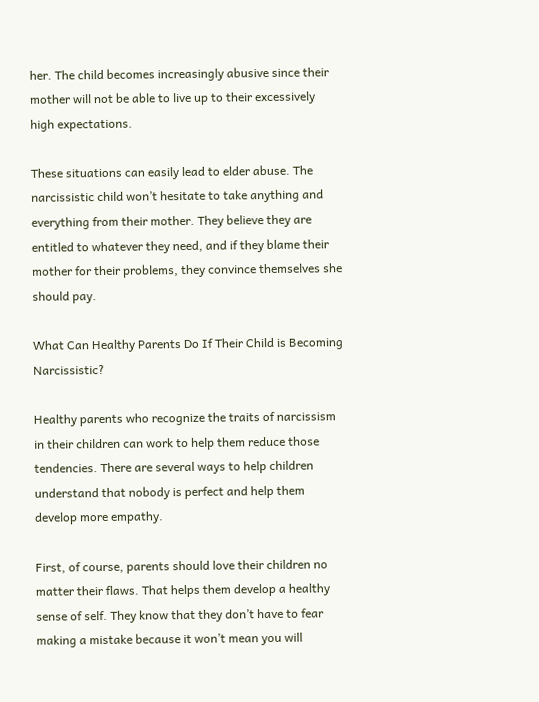her. The child becomes increasingly abusive since their mother will not be able to live up to their excessively high expectations.

These situations can easily lead to elder abuse. The narcissistic child won’t hesitate to take anything and everything from their mother. They believe they are entitled to whatever they need, and if they blame their mother for their problems, they convince themselves she should pay.

What Can Healthy Parents Do If Their Child is Becoming Narcissistic?

Healthy parents who recognize the traits of narcissism in their children can work to help them reduce those tendencies. There are several ways to help children understand that nobody is perfect and help them develop more empathy.

First, of course, parents should love their children no matter their flaws. That helps them develop a healthy sense of self. They know that they don’t have to fear making a mistake because it won’t mean you will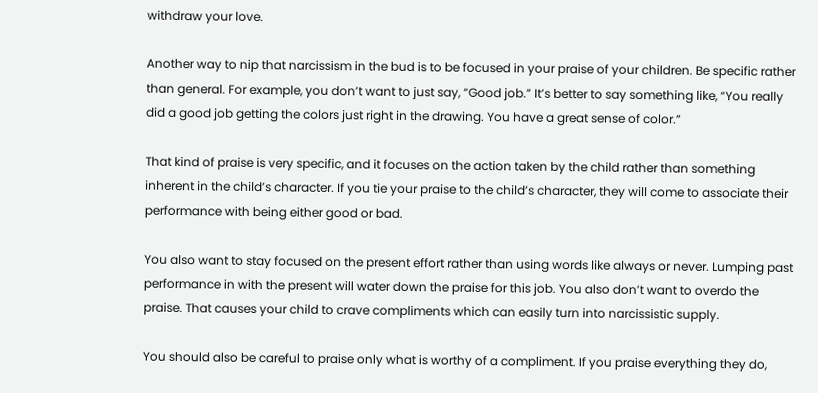withdraw your love.

Another way to nip that narcissism in the bud is to be focused in your praise of your children. Be specific rather than general. For example, you don’t want to just say, “Good job.” It’s better to say something like, “You really did a good job getting the colors just right in the drawing. You have a great sense of color.”

That kind of praise is very specific, and it focuses on the action taken by the child rather than something inherent in the child’s character. If you tie your praise to the child’s character, they will come to associate their performance with being either good or bad.

You also want to stay focused on the present effort rather than using words like always or never. Lumping past performance in with the present will water down the praise for this job. You also don’t want to overdo the praise. That causes your child to crave compliments which can easily turn into narcissistic supply.

You should also be careful to praise only what is worthy of a compliment. If you praise everything they do,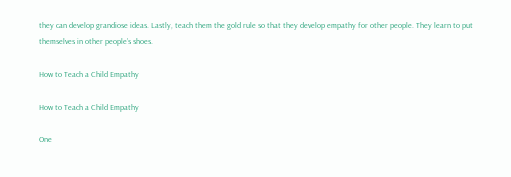they can develop grandiose ideas. Lastly, teach them the gold rule so that they develop empathy for other people. They learn to put themselves in other people’s shoes.

How to Teach a Child Empathy

How to Teach a Child Empathy

One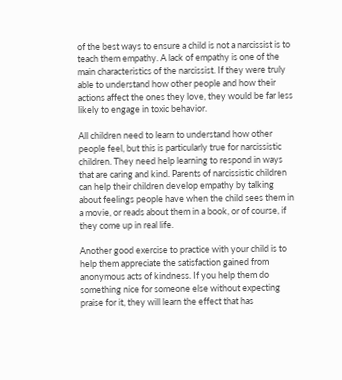of the best ways to ensure a child is not a narcissist is to teach them empathy. A lack of empathy is one of the main characteristics of the narcissist. If they were truly able to understand how other people and how their actions affect the ones they love, they would be far less likely to engage in toxic behavior.

All children need to learn to understand how other people feel, but this is particularly true for narcissistic children. They need help learning to respond in ways that are caring and kind. Parents of narcissistic children can help their children develop empathy by talking about feelings people have when the child sees them in a movie, or reads about them in a book, or of course, if they come up in real life.

Another good exercise to practice with your child is to help them appreciate the satisfaction gained from anonymous acts of kindness. If you help them do something nice for someone else without expecting praise for it, they will learn the effect that has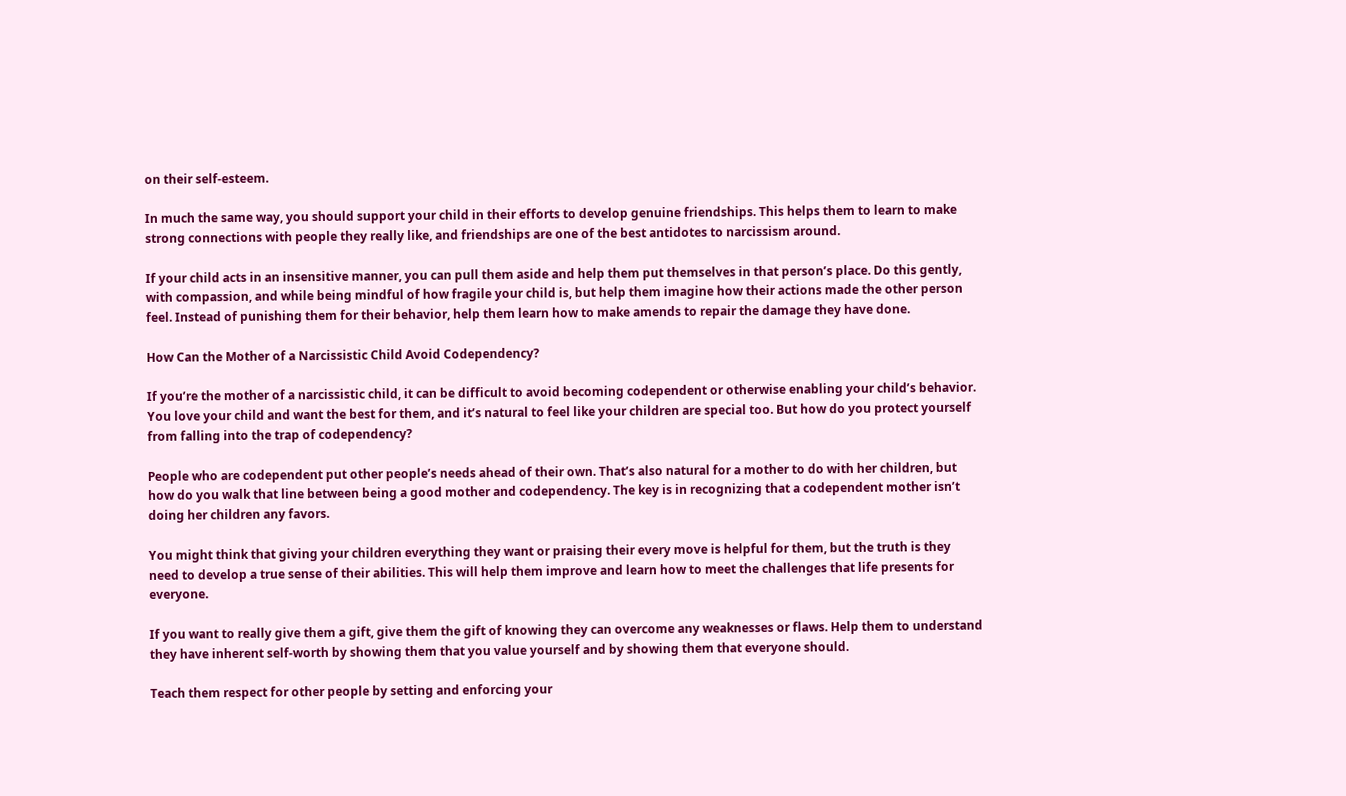on their self-esteem.

In much the same way, you should support your child in their efforts to develop genuine friendships. This helps them to learn to make strong connections with people they really like, and friendships are one of the best antidotes to narcissism around.

If your child acts in an insensitive manner, you can pull them aside and help them put themselves in that person’s place. Do this gently, with compassion, and while being mindful of how fragile your child is, but help them imagine how their actions made the other person feel. Instead of punishing them for their behavior, help them learn how to make amends to repair the damage they have done.

How Can the Mother of a Narcissistic Child Avoid Codependency?

If you’re the mother of a narcissistic child, it can be difficult to avoid becoming codependent or otherwise enabling your child’s behavior. You love your child and want the best for them, and it’s natural to feel like your children are special too. But how do you protect yourself from falling into the trap of codependency?

People who are codependent put other people’s needs ahead of their own. That’s also natural for a mother to do with her children, but how do you walk that line between being a good mother and codependency. The key is in recognizing that a codependent mother isn’t doing her children any favors.

You might think that giving your children everything they want or praising their every move is helpful for them, but the truth is they need to develop a true sense of their abilities. This will help them improve and learn how to meet the challenges that life presents for everyone.

If you want to really give them a gift, give them the gift of knowing they can overcome any weaknesses or flaws. Help them to understand they have inherent self-worth by showing them that you value yourself and by showing them that everyone should.

Teach them respect for other people by setting and enforcing your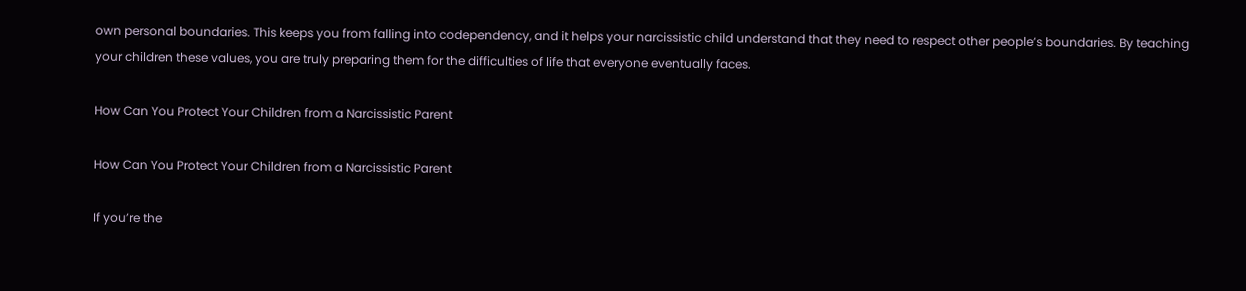own personal boundaries. This keeps you from falling into codependency, and it helps your narcissistic child understand that they need to respect other people’s boundaries. By teaching your children these values, you are truly preparing them for the difficulties of life that everyone eventually faces.

How Can You Protect Your Children from a Narcissistic Parent

How Can You Protect Your Children from a Narcissistic Parent

If you’re the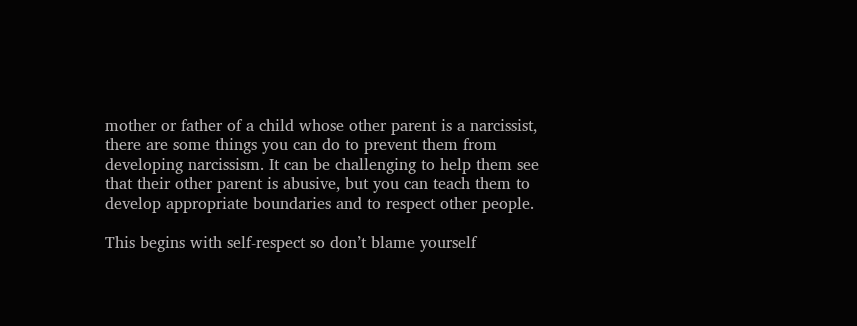mother or father of a child whose other parent is a narcissist, there are some things you can do to prevent them from developing narcissism. It can be challenging to help them see that their other parent is abusive, but you can teach them to develop appropriate boundaries and to respect other people.

This begins with self-respect so don’t blame yourself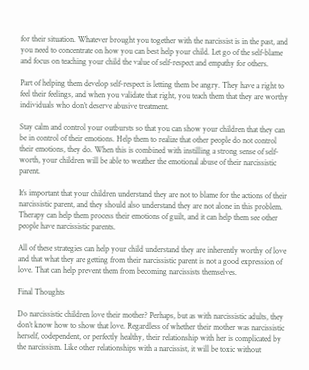for their situation. Whatever brought you together with the narcissist is in the past, and you need to concentrate on how you can best help your child. Let go of the self-blame and focus on teaching your child the value of self-respect and empathy for others.

Part of helping them develop self-respect is letting them be angry. They have a right to feel their feelings, and when you validate that right, you teach them that they are worthy individuals who don’t deserve abusive treatment.

Stay calm and control your outbursts so that you can show your children that they can be in control of their emotions. Help them to realize that other people do not control their emotions, they do. When this is combined with instilling a strong sense of self-worth, your children will be able to weather the emotional abuse of their narcissistic parent.

It’s important that your children understand they are not to blame for the actions of their narcissistic parent, and they should also understand they are not alone in this problem. Therapy can help them process their emotions of guilt, and it can help them see other people have narcissistic parents.

All of these strategies can help your child understand they are inherently worthy of love and that what they are getting from their narcissistic parent is not a good expression of love. That can help prevent them from becoming narcissists themselves.

Final Thoughts

Do narcissistic children love their mother? Perhaps, but as with narcissistic adults, they don’t know how to show that love. Regardless of whether their mother was narcissistic herself, codependent, or perfectly healthy, their relationship with her is complicated by the narcissism. Like other relationships with a narcissist, it will be toxic without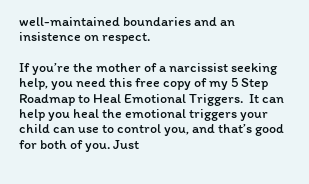well-maintained boundaries and an insistence on respect.

If you’re the mother of a narcissist seeking help, you need this free copy of my 5 Step Roadmap to Heal Emotional Triggers.  It can help you heal the emotional triggers your child can use to control you, and that’s good for both of you. Just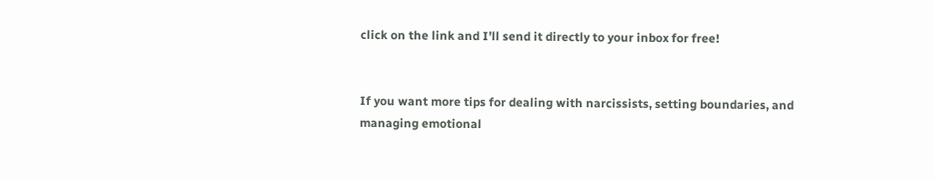click on the link and I’ll send it directly to your inbox for free!


If you want more tips for dealing with narcissists, setting boundaries, and managing emotional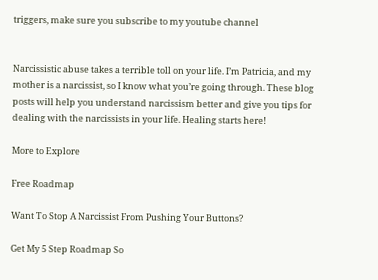triggers, make sure you subscribe to my youtube channel


Narcissistic abuse takes a terrible toll on your life. I’m Patricia, and my mother is a narcissist, so I know what you’re going through. These blog posts will help you understand narcissism better and give you tips for dealing with the narcissists in your life. Healing starts here!

More to Explore

Free Roadmap

Want To Stop A Narcissist From Pushing Your Buttons?

Get My 5 Step Roadmap So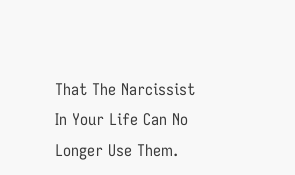That The Narcissist In Your Life Can No Longer Use Them.